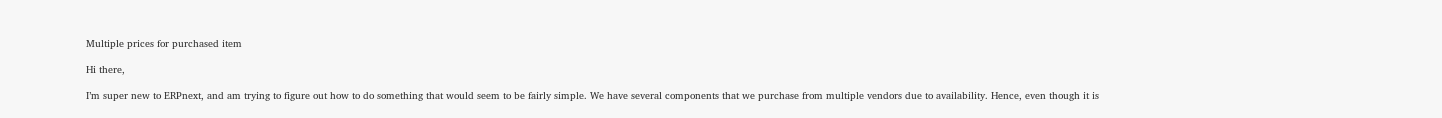Multiple prices for purchased item

Hi there,

I’m super new to ERPnext, and am trying to figure out how to do something that would seem to be fairly simple. We have several components that we purchase from multiple vendors due to availability. Hence, even though it is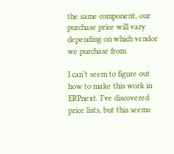the same component, our purchase price will vary depending on which vendor we purchase from.

I can’t seem to figure out how to make this work in ERPnext. I’ve discovered price lists, but this seems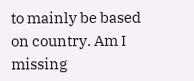to mainly be based on country. Am I missing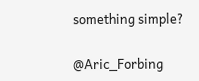something simple?

@Aric_Forbing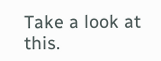Take a look at this.